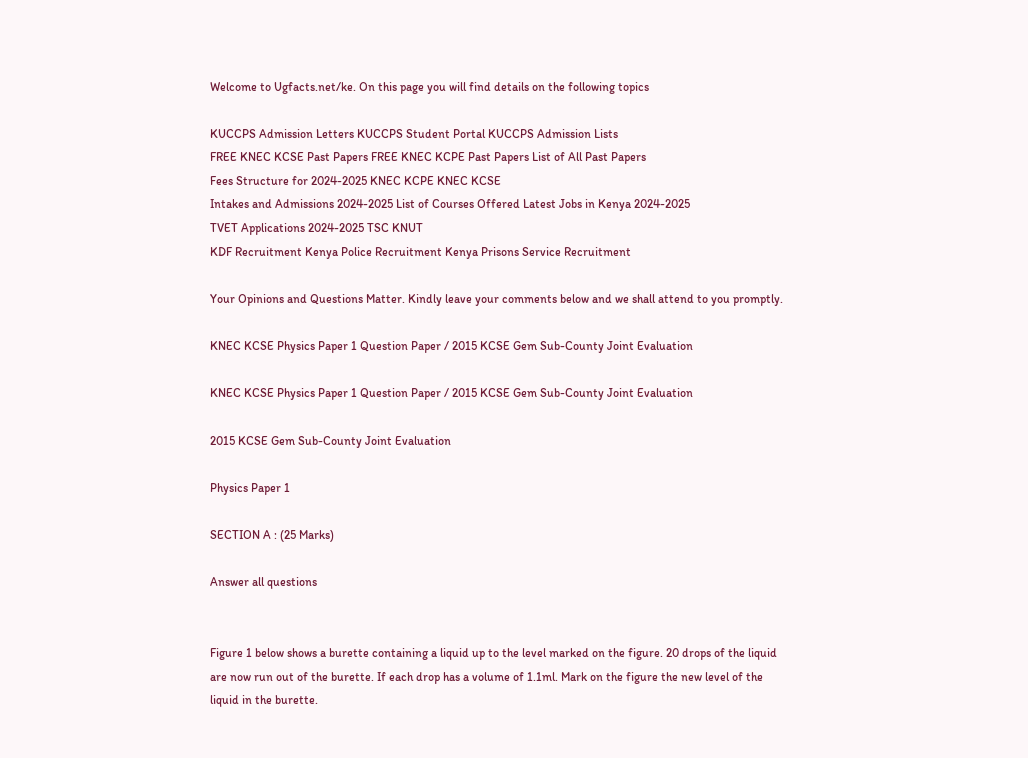Welcome to Ugfacts.net/ke. On this page you will find details on the following topics

KUCCPS Admission Letters KUCCPS Student Portal KUCCPS Admission Lists
FREE KNEC KCSE Past Papers FREE KNEC KCPE Past Papers List of All Past Papers
Fees Structure for 2024-2025 KNEC KCPE KNEC KCSE
Intakes and Admissions 2024-2025 List of Courses Offered Latest Jobs in Kenya 2024-2025
TVET Applications 2024-2025 TSC KNUT
KDF Recruitment Kenya Police Recruitment Kenya Prisons Service Recruitment

Your Opinions and Questions Matter. Kindly leave your comments below and we shall attend to you promptly.

KNEC KCSE Physics Paper 1 Question Paper / 2015 KCSE Gem Sub-County Joint Evaluation

KNEC KCSE Physics Paper 1 Question Paper / 2015 KCSE Gem Sub-County Joint Evaluation

2015 KCSE Gem Sub-County Joint Evaluation

Physics Paper 1

SECTION A : (25 Marks)

Answer all questions


Figure 1 below shows a burette containing a liquid up to the level marked on the figure. 20 drops of the liquid are now run out of the burette. If each drop has a volume of 1.1ml. Mark on the figure the new level of the liquid in the burette.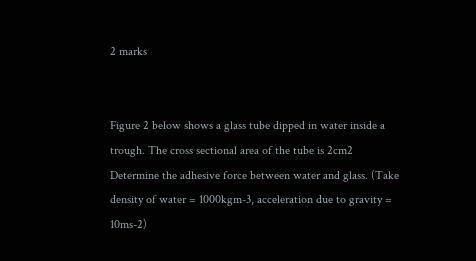2 marks


Figure 2 below shows a glass tube dipped in water inside a trough. The cross sectional area of the tube is 2cm2
Determine the adhesive force between water and glass. (Take density of water = 1000kgm-3, acceleration due to gravity = 10ms-2)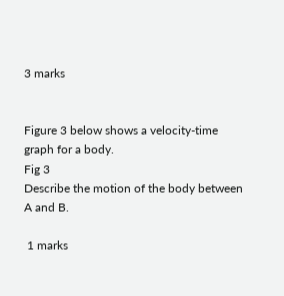3 marks


Figure 3 below shows a velocity-time graph for a body.
Fig 3
Describe the motion of the body between A and B.

 1 marks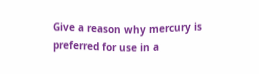Give a reason why mercury is preferred for use in a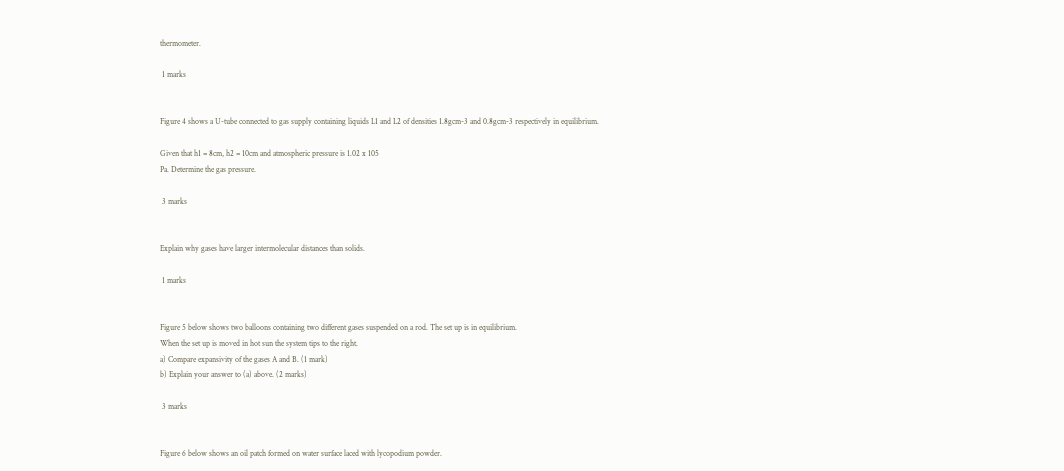thermometer.

 1 marks


Figure 4 shows a U-tube connected to gas supply containing liquids L1 and L2 of densities 1.8gcm-3 and 0.8gcm-3 respectively in equilibrium.

Given that h1 = 8cm, h2 = 10cm and atmospheric pressure is 1.02 x 105
Pa. Determine the gas pressure.

 3 marks


Explain why gases have larger intermolecular distances than solids.

 1 marks


Figure 5 below shows two balloons containing two different gases suspended on a rod. The set up is in equilibrium.
When the set up is moved in hot sun the system tips to the right.
a) Compare expansivity of the gases A and B. (1 mark)
b) Explain your answer to (a) above. (2 marks)

 3 marks


Figure 6 below shows an oil patch formed on water surface laced with lycopodium powder.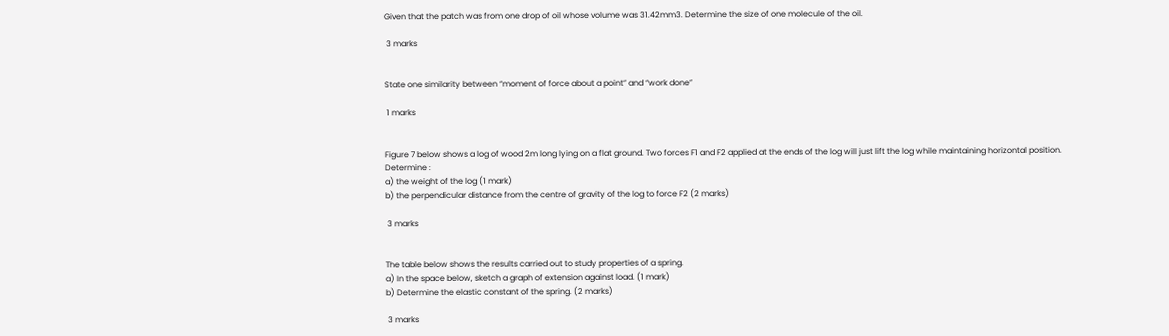Given that the patch was from one drop of oil whose volume was 31.42mm3. Determine the size of one molecule of the oil.

 3 marks


State one similarity between “moment of force about a point” and “work done”

 1 marks


Figure 7 below shows a log of wood 2m long lying on a flat ground. Two forces F1 and F2 applied at the ends of the log will just lift the log while maintaining horizontal position.
Determine :
a) the weight of the log (1 mark)
b) the perpendicular distance from the centre of gravity of the log to force F2 (2 marks)

 3 marks


The table below shows the results carried out to study properties of a spring.
a) In the space below, sketch a graph of extension against load. (1 mark)
b) Determine the elastic constant of the spring. (2 marks)

 3 marks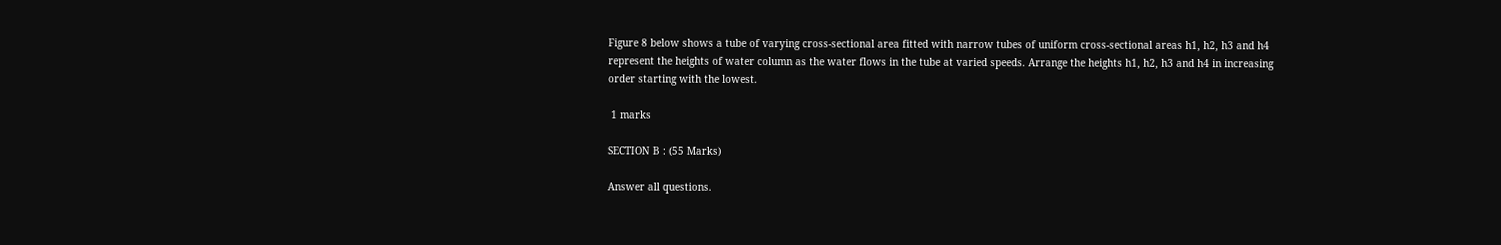Figure 8 below shows a tube of varying cross-sectional area fitted with narrow tubes of uniform cross-sectional areas h1, h2, h3 and h4 represent the heights of water column as the water flows in the tube at varied speeds. Arrange the heights h1, h2, h3 and h4 in increasing order starting with the lowest.

 1 marks

SECTION B : (55 Marks)

Answer all questions.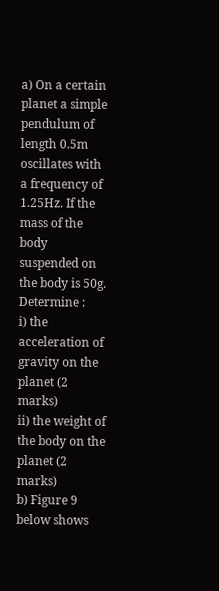a) On a certain planet a simple pendulum of length 0.5m oscillates with a frequency of 1.25Hz. If the mass of the body suspended on the body is 50g.
Determine :
i) the acceleration of gravity on the planet (2 marks)
ii) the weight of the body on the planet (2 marks)
b) Figure 9 below shows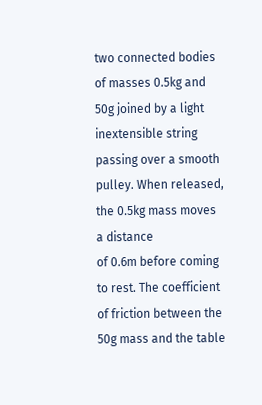two connected bodies of masses 0.5kg and 50g joined by a light
inextensible string passing over a smooth pulley. When released, the 0.5kg mass moves a distance
of 0.6m before coming to rest. The coefficient of friction between the 50g mass and the table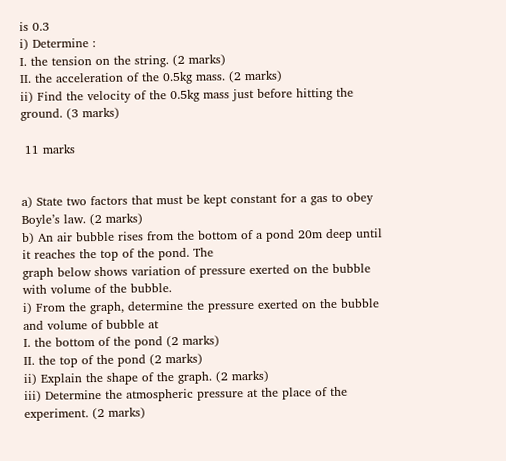is 0.3
i) Determine :
I. the tension on the string. (2 marks)
II. the acceleration of the 0.5kg mass. (2 marks)
ii) Find the velocity of the 0.5kg mass just before hitting the ground. (3 marks)

 11 marks


a) State two factors that must be kept constant for a gas to obey Boyle’s law. (2 marks)
b) An air bubble rises from the bottom of a pond 20m deep until it reaches the top of the pond. The
graph below shows variation of pressure exerted on the bubble with volume of the bubble.
i) From the graph, determine the pressure exerted on the bubble and volume of bubble at
I. the bottom of the pond (2 marks)
II. the top of the pond (2 marks)
ii) Explain the shape of the graph. (2 marks)
iii) Determine the atmospheric pressure at the place of the experiment. (2 marks)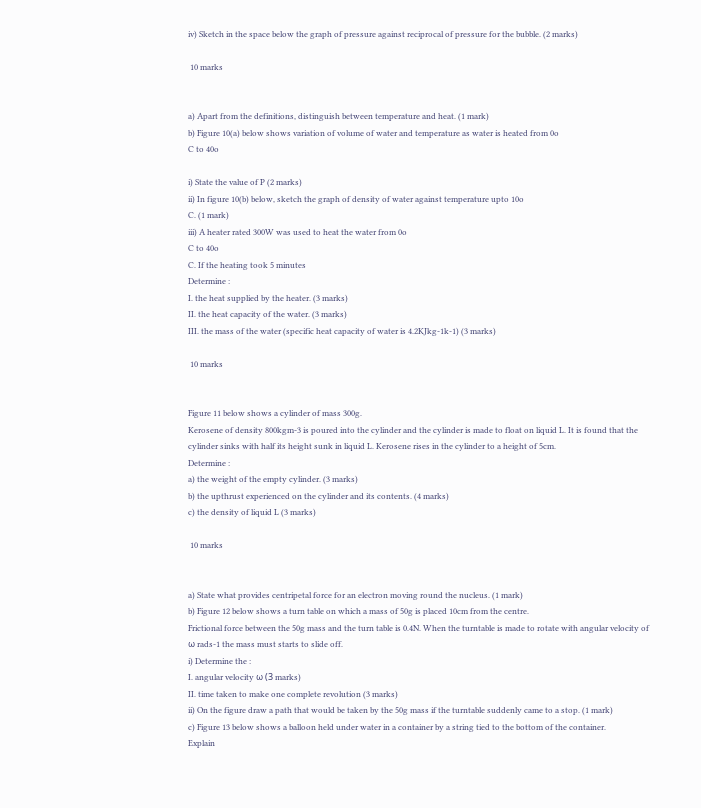iv) Sketch in the space below the graph of pressure against reciprocal of pressure for the bubble. (2 marks)

 10 marks


a) Apart from the definitions, distinguish between temperature and heat. (1 mark)
b) Figure 10(a) below shows variation of volume of water and temperature as water is heated from 0o
C to 40o

i) State the value of P (2 marks)
ii) In figure 10(b) below, sketch the graph of density of water against temperature upto 10o
C. (1 mark)
iii) A heater rated 300W was used to heat the water from 0o
C to 40o
C. If the heating took 5 minutes
Determine :
I. the heat supplied by the heater. (3 marks)
II. the heat capacity of the water. (3 marks)
III. the mass of the water (specific heat capacity of water is 4.2KJkg-1k-1) (3 marks)

 10 marks


Figure 11 below shows a cylinder of mass 300g.
Kerosene of density 800kgm-3 is poured into the cylinder and the cylinder is made to float on liquid L. It is found that the
cylinder sinks with half its height sunk in liquid L. Kerosene rises in the cylinder to a height of 5cm.
Determine :
a) the weight of the empty cylinder. (3 marks)
b) the upthrust experienced on the cylinder and its contents. (4 marks)
c) the density of liquid L (3 marks)

 10 marks


a) State what provides centripetal force for an electron moving round the nucleus. (1 mark)
b) Figure 12 below shows a turn table on which a mass of 50g is placed 10cm from the centre.
Frictional force between the 50g mass and the turn table is 0.4N. When the turntable is made to rotate with angular velocity of
ω rads-1 the mass must starts to slide off.
i) Determine the :
I. angular velocity ω (3 marks)
II. time taken to make one complete revolution (3 marks)
ii) On the figure draw a path that would be taken by the 50g mass if the turntable suddenly came to a stop. (1 mark)
c) Figure 13 below shows a balloon held under water in a container by a string tied to the bottom of the container.
Explain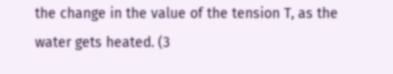the change in the value of the tension T, as the water gets heated. (3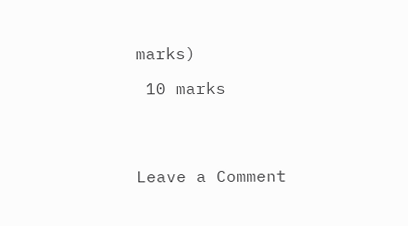marks)

 10 marks




Leave a Comment